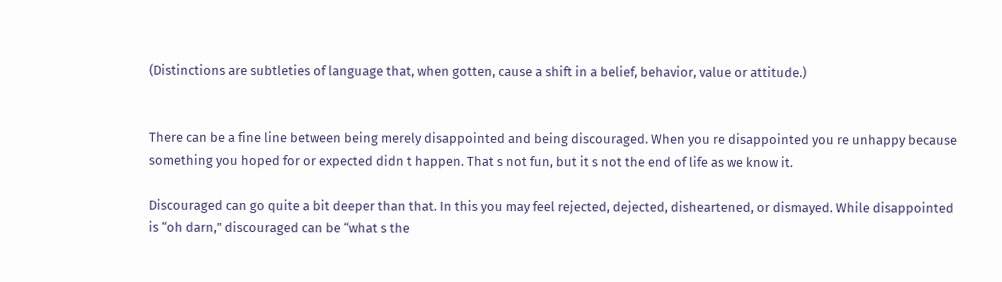(Distinctions are subtleties of language that, when gotten, cause a shift in a belief, behavior, value or attitude.)


There can be a fine line between being merely disappointed and being discouraged. When you re disappointed you re unhappy because something you hoped for or expected didn t happen. That s not fun, but it s not the end of life as we know it.

Discouraged can go quite a bit deeper than that. In this you may feel rejected, dejected, disheartened, or dismayed. While disappointed is “oh darn,” discouraged can be “what s the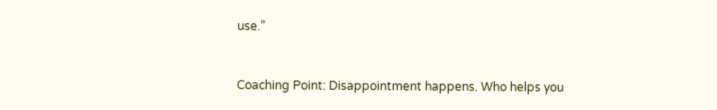use.”


Coaching Point: Disappointment happens. Who helps you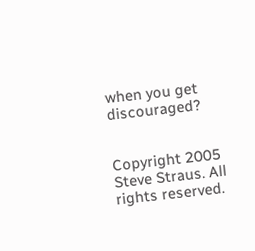when you get discouraged?


Copyright 2005 Steve Straus. All rights reserved.